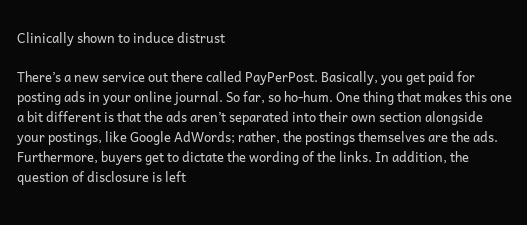Clinically shown to induce distrust

There’s a new service out there called PayPerPost. Basically, you get paid for posting ads in your online journal. So far, so ho-hum. One thing that makes this one a bit different is that the ads aren’t separated into their own section alongside your postings, like Google AdWords; rather, the postings themselves are the ads. Furthermore, buyers get to dictate the wording of the links. In addition, the question of disclosure is left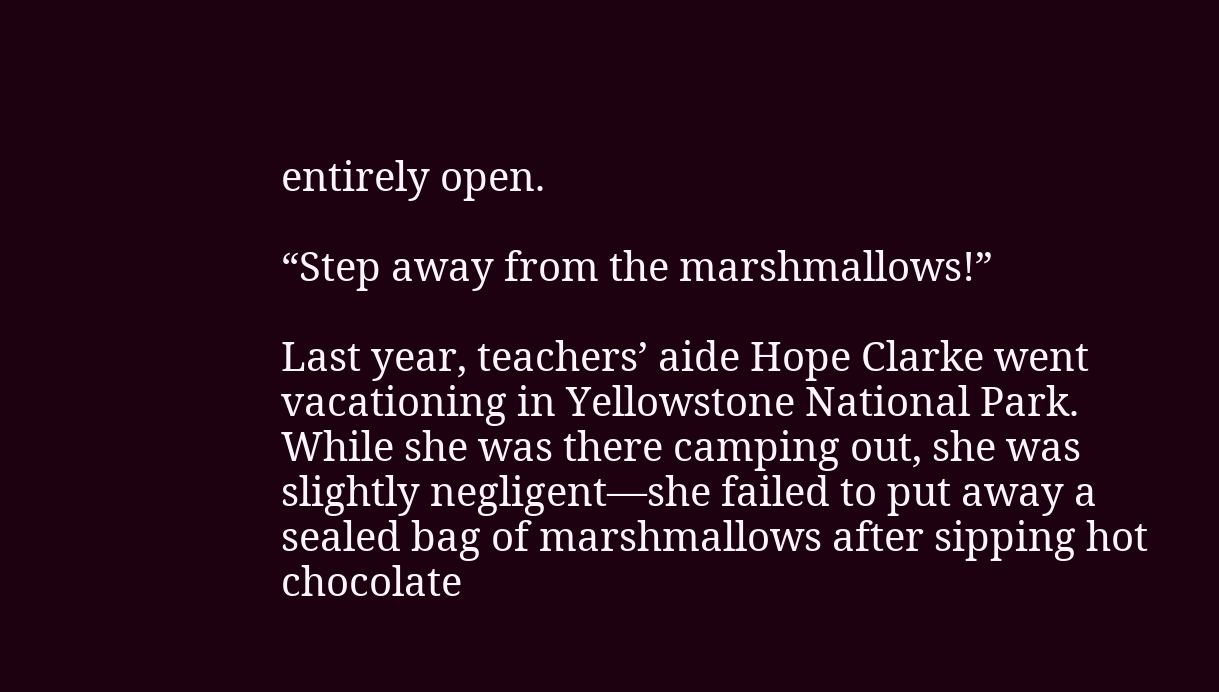entirely open.

“Step away from the marshmallows!”

Last year, teachers’ aide Hope Clarke went vacationing in Yellowstone National Park. While she was there camping out, she was slightly negligent—she failed to put away a sealed bag of marshmallows after sipping hot chocolate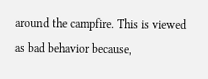around the campfire. This is viewed as bad behavior because,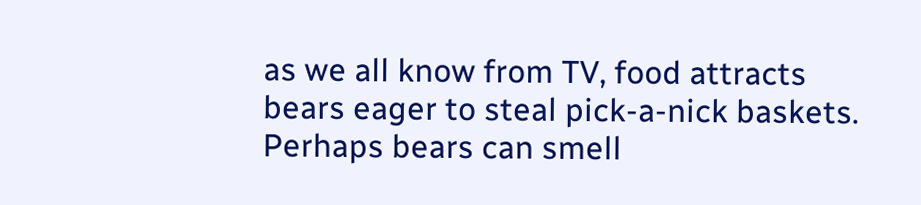as we all know from TV, food attracts bears eager to steal pick-a-nick baskets. Perhaps bears can smell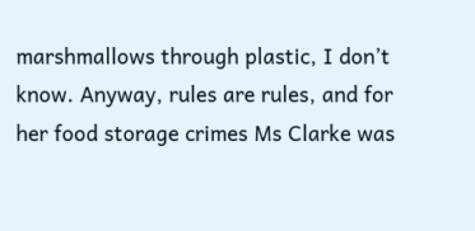marshmallows through plastic, I don’t know. Anyway, rules are rules, and for her food storage crimes Ms Clarke was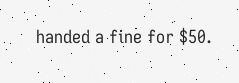handed a fine for $50.